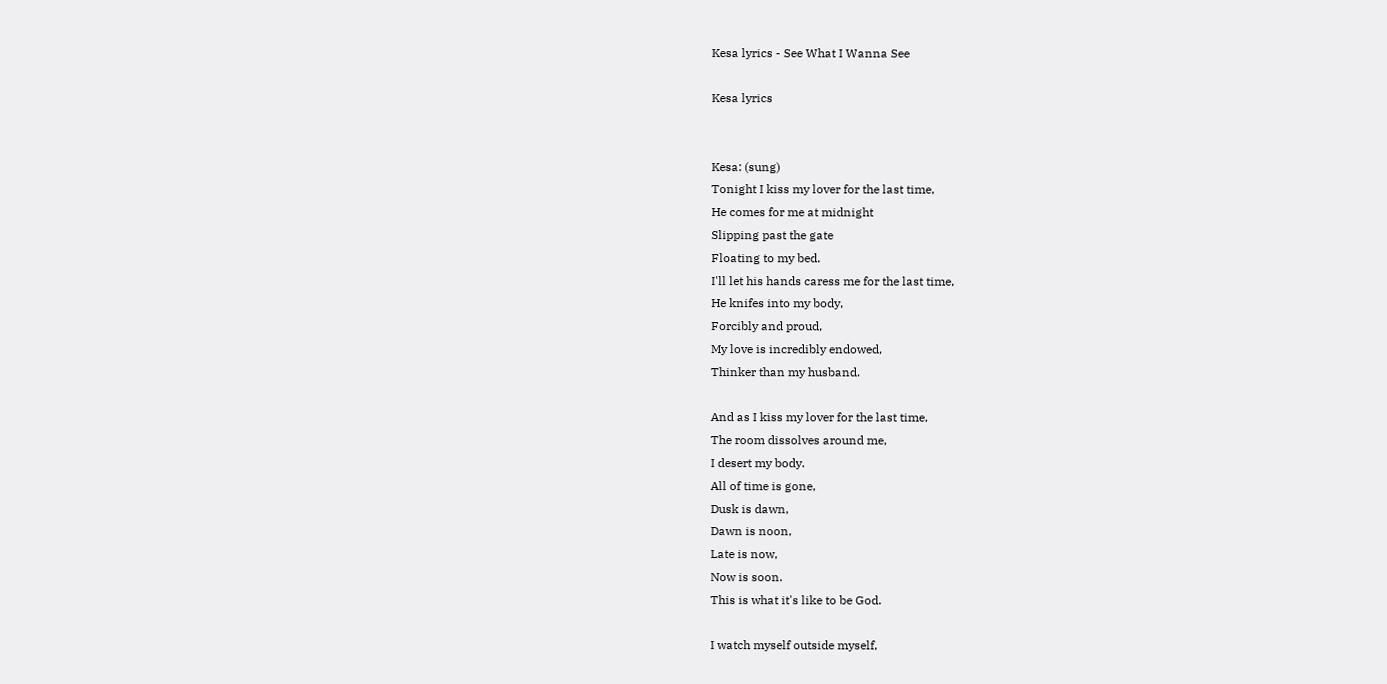Kesa lyrics - See What I Wanna See

Kesa lyrics


Kesa: (sung)
Tonight I kiss my lover for the last time,
He comes for me at midnight
Slipping past the gate
Floating to my bed.
I'll let his hands caress me for the last time,
He knifes into my body,
Forcibly and proud,
My love is incredibly endowed,
Thinker than my husband.

And as I kiss my lover for the last time,
The room dissolves around me,
I desert my body.
All of time is gone,
Dusk is dawn,
Dawn is noon,
Late is now,
Now is soon.
This is what it's like to be God.

I watch myself outside myself,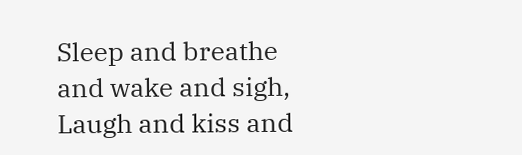Sleep and breathe and wake and sigh,
Laugh and kiss and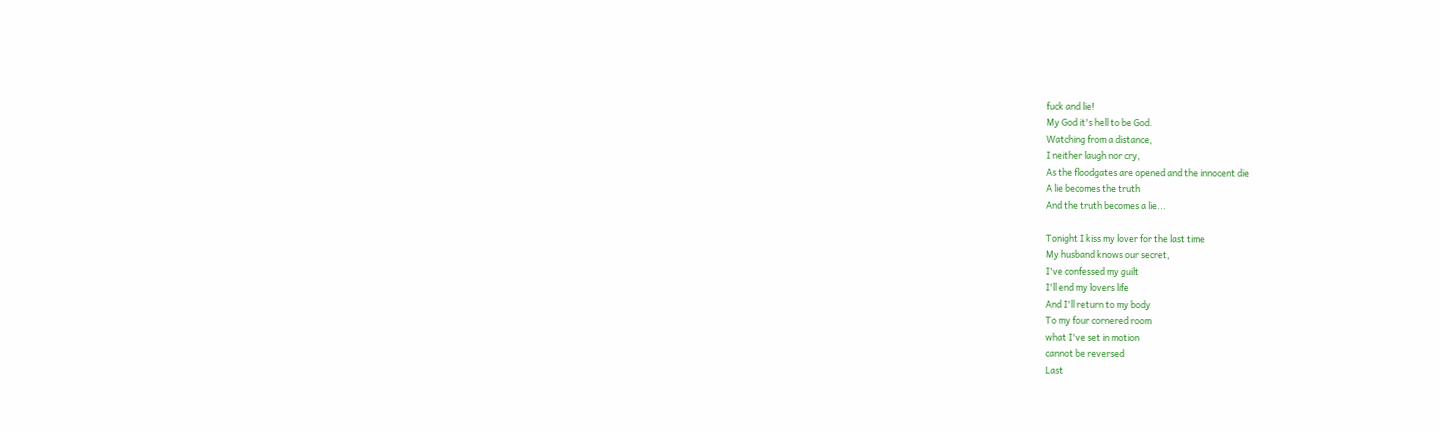fuck and lie!
My God it's hell to be God.
Watching from a distance,
I neither laugh nor cry,
As the floodgates are opened and the innocent die
A lie becomes the truth
And the truth becomes a lie...

Tonight I kiss my lover for the last time
My husband knows our secret,
I've confessed my guilt
I'll end my lovers life
And I'll return to my body
To my four cornered room
what I've set in motion
cannot be reversed
Last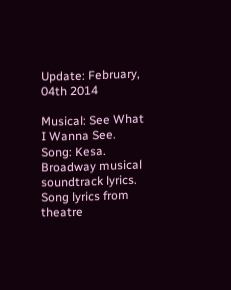Update: February, 04th 2014

Musical: See What I Wanna See. Song: Kesa. Broadway musical soundtrack lyrics. Song lyrics from theatre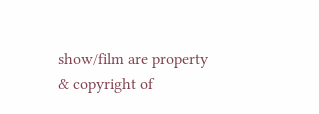show/film are property & copyright of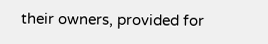their owners, provided for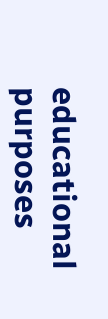educational purposes